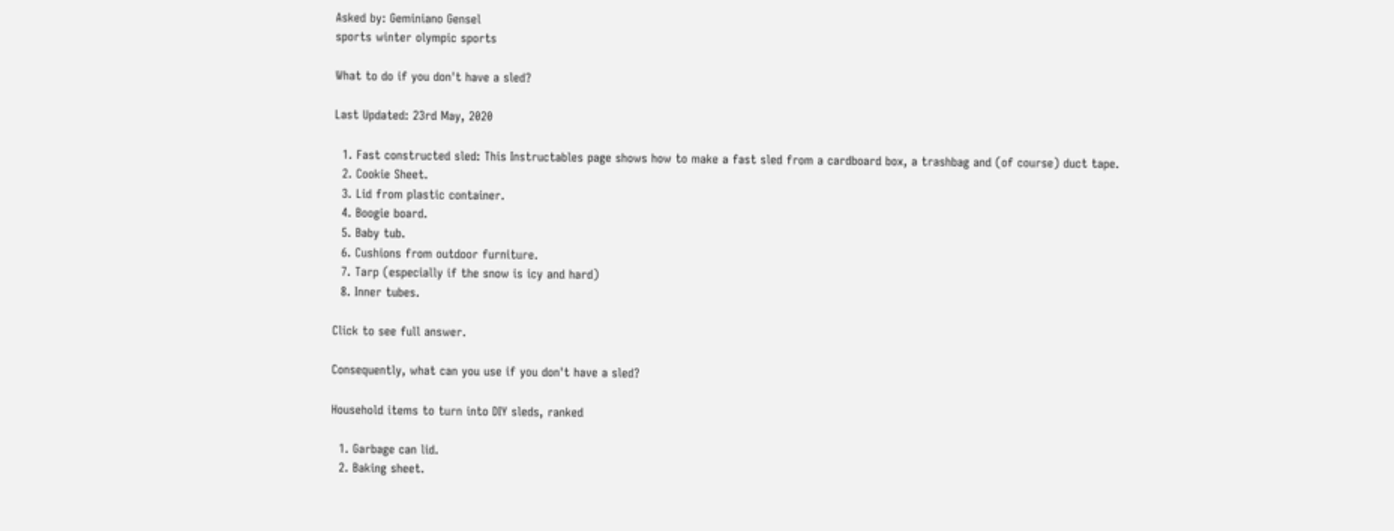Asked by: Geminiano Gensel
sports winter olympic sports

What to do if you don't have a sled?

Last Updated: 23rd May, 2020

  1. Fast constructed sled: This Instructables page shows how to make a fast sled from a cardboard box, a trashbag and (of course) duct tape.
  2. Cookie Sheet.
  3. Lid from plastic container.
  4. Boogie board.
  5. Baby tub.
  6. Cushions from outdoor furniture.
  7. Tarp (especially if the snow is icy and hard)
  8. Inner tubes.

Click to see full answer.

Consequently, what can you use if you don't have a sled?

Household items to turn into DIY sleds, ranked

  1. Garbage can lid.
  2. Baking sheet.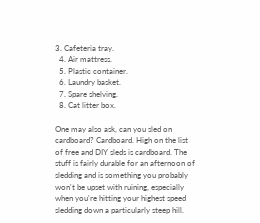3. Cafeteria tray.
  4. Air mattress.
  5. Plastic container.
  6. Laundry basket.
  7. Spare shelving.
  8. Cat litter box.

One may also ask, can you sled on cardboard? Cardboard. High on the list of free and DIY sleds is cardboard. The stuff is fairly durable for an afternoon of sledding and is something you probably won't be upset with ruining, especially when you're hitting your highest speed sledding down a particularly steep hill.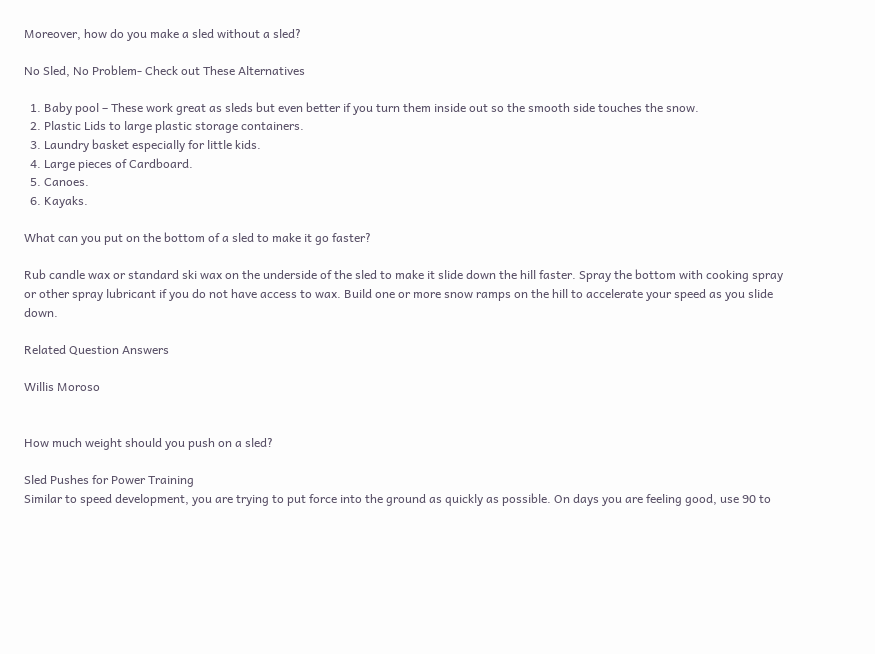Moreover, how do you make a sled without a sled?

No Sled, No Problem- Check out These Alternatives

  1. Baby pool – These work great as sleds but even better if you turn them inside out so the smooth side touches the snow.
  2. Plastic Lids to large plastic storage containers.
  3. Laundry basket especially for little kids.
  4. Large pieces of Cardboard.
  5. Canoes.
  6. Kayaks.

What can you put on the bottom of a sled to make it go faster?

Rub candle wax or standard ski wax on the underside of the sled to make it slide down the hill faster. Spray the bottom with cooking spray or other spray lubricant if you do not have access to wax. Build one or more snow ramps on the hill to accelerate your speed as you slide down.

Related Question Answers

Willis Moroso


How much weight should you push on a sled?

Sled Pushes for Power Training
Similar to speed development, you are trying to put force into the ground as quickly as possible. On days you are feeling good, use 90 to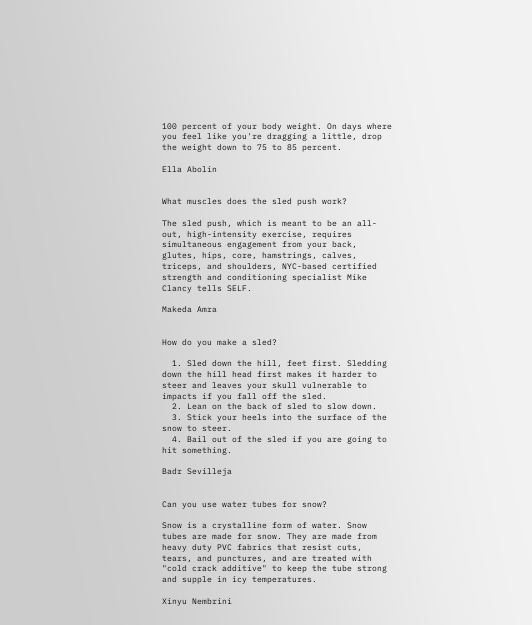100 percent of your body weight. On days where you feel like you're dragging a little, drop the weight down to 75 to 85 percent.

Ella Abolin


What muscles does the sled push work?

The sled push, which is meant to be an all-out, high-intensity exercise, requires simultaneous engagement from your back, glutes, hips, core, hamstrings, calves, triceps, and shoulders, NYC-based certified strength and conditioning specialist Mike Clancy tells SELF.

Makeda Amra


How do you make a sled?

  1. Sled down the hill, feet first. Sledding down the hill head first makes it harder to steer and leaves your skull vulnerable to impacts if you fall off the sled.
  2. Lean on the back of sled to slow down.
  3. Stick your heels into the surface of the snow to steer.
  4. Bail out of the sled if you are going to hit something.

Badr Sevilleja


Can you use water tubes for snow?

Snow is a crystalline form of water. Snow tubes are made for snow. They are made from heavy duty PVC fabrics that resist cuts, tears, and punctures, and are treated with "cold crack additive" to keep the tube strong and supple in icy temperatures.

Xinyu Nembrini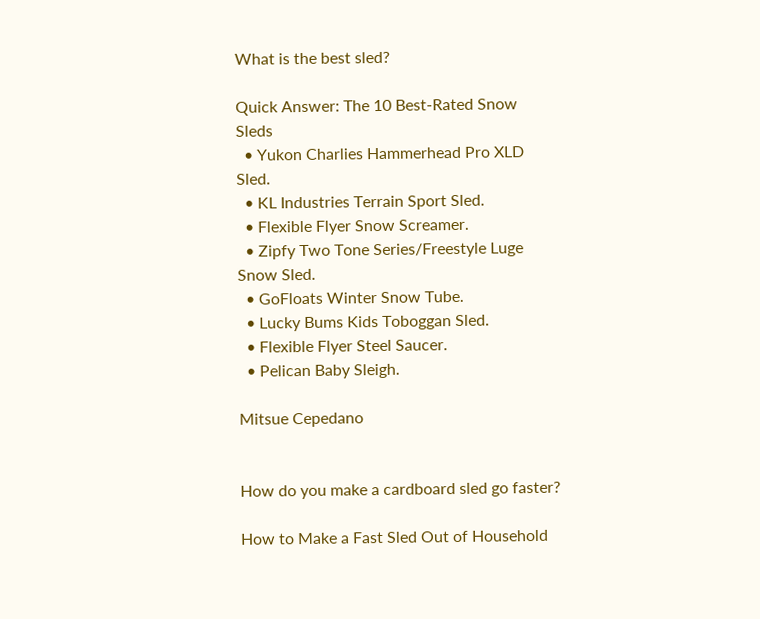What is the best sled?

Quick Answer: The 10 Best-Rated Snow Sleds
  • Yukon Charlies Hammerhead Pro XLD Sled.
  • KL Industries Terrain Sport Sled.
  • Flexible Flyer Snow Screamer.
  • Zipfy Two Tone Series/Freestyle Luge Snow Sled.
  • GoFloats Winter Snow Tube.
  • Lucky Bums Kids Toboggan Sled.
  • Flexible Flyer Steel Saucer.
  • Pelican Baby Sleigh.

Mitsue Cepedano


How do you make a cardboard sled go faster?

How to Make a Fast Sled Out of Household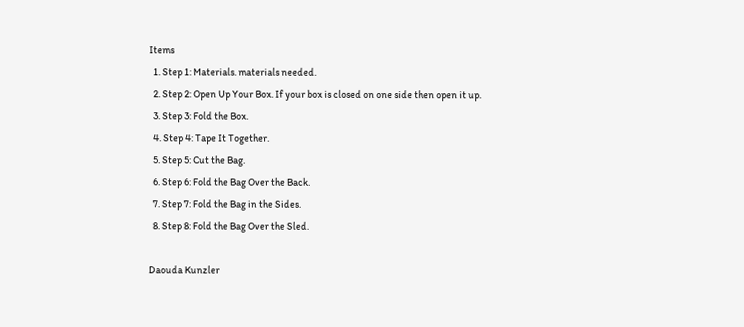Items
  1. Step 1: Materials. materials needed.
  2. Step 2: Open Up Your Box. If your box is closed on one side then open it up.
  3. Step 3: Fold the Box.
  4. Step 4: Tape It Together.
  5. Step 5: Cut the Bag.
  6. Step 6: Fold the Bag Over the Back.
  7. Step 7: Fold the Bag in the Sides.
  8. Step 8: Fold the Bag Over the Sled.

Daouda Kunzler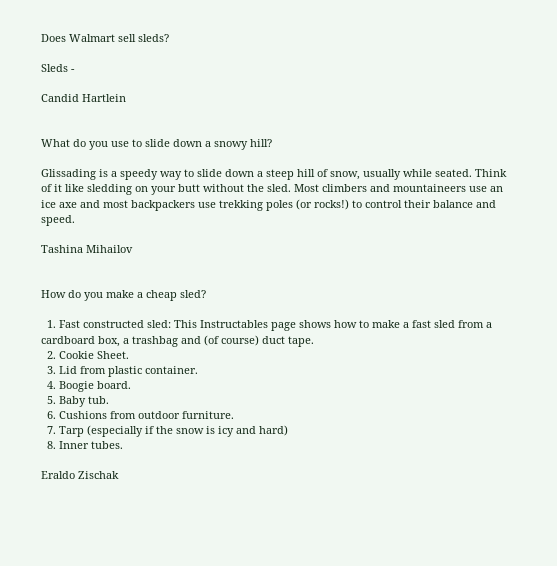Does Walmart sell sleds?

Sleds -

Candid Hartlein


What do you use to slide down a snowy hill?

Glissading is a speedy way to slide down a steep hill of snow, usually while seated. Think of it like sledding on your butt without the sled. Most climbers and mountaineers use an ice axe and most backpackers use trekking poles (or rocks!) to control their balance and speed.

Tashina Mihailov


How do you make a cheap sled?

  1. Fast constructed sled: This Instructables page shows how to make a fast sled from a cardboard box, a trashbag and (of course) duct tape.
  2. Cookie Sheet.
  3. Lid from plastic container.
  4. Boogie board.
  5. Baby tub.
  6. Cushions from outdoor furniture.
  7. Tarp (especially if the snow is icy and hard)
  8. Inner tubes.

Eraldo Zischak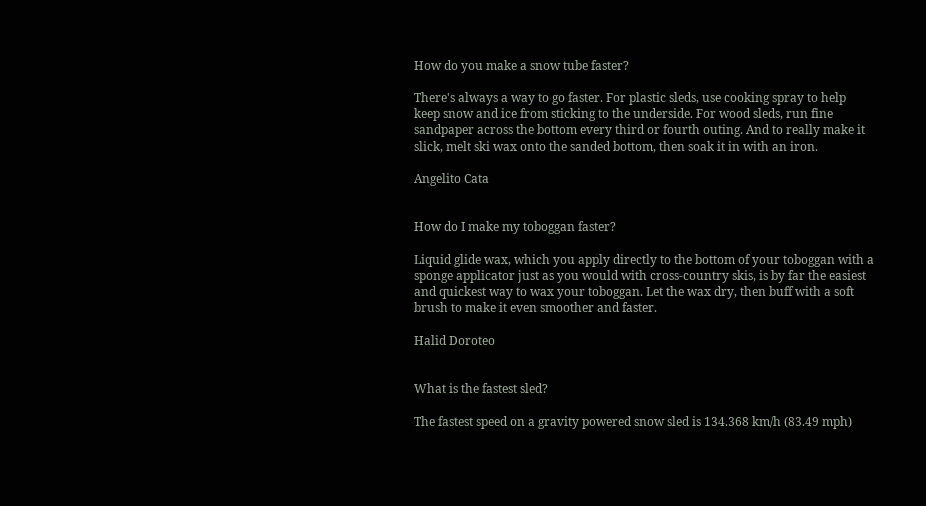How do you make a snow tube faster?

There's always a way to go faster. For plastic sleds, use cooking spray to help keep snow and ice from sticking to the underside. For wood sleds, run fine sandpaper across the bottom every third or fourth outing. And to really make it slick, melt ski wax onto the sanded bottom, then soak it in with an iron.

Angelito Cata


How do I make my toboggan faster?

Liquid glide wax, which you apply directly to the bottom of your toboggan with a sponge applicator just as you would with cross-country skis, is by far the easiest and quickest way to wax your toboggan. Let the wax dry, then buff with a soft brush to make it even smoother and faster.

Halid Doroteo


What is the fastest sled?

The fastest speed on a gravity powered snow sled is 134.368 km/h (83.49 mph)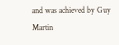and was achieved by Guy Martin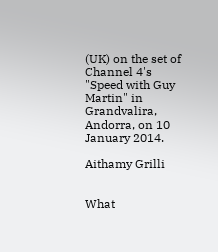(UK) on the set of Channel 4's "Speed with Guy Martin" in Grandvalira, Andorra, on 10 January 2014.

Aithamy Grilli


What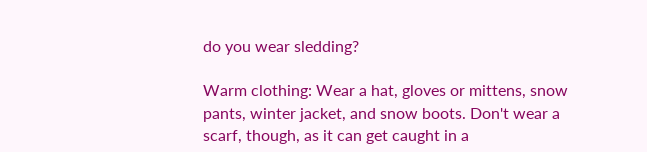do you wear sledding?

Warm clothing: Wear a hat, gloves or mittens, snow pants, winter jacket, and snow boots. Don't wear a scarf, though, as it can get caught in a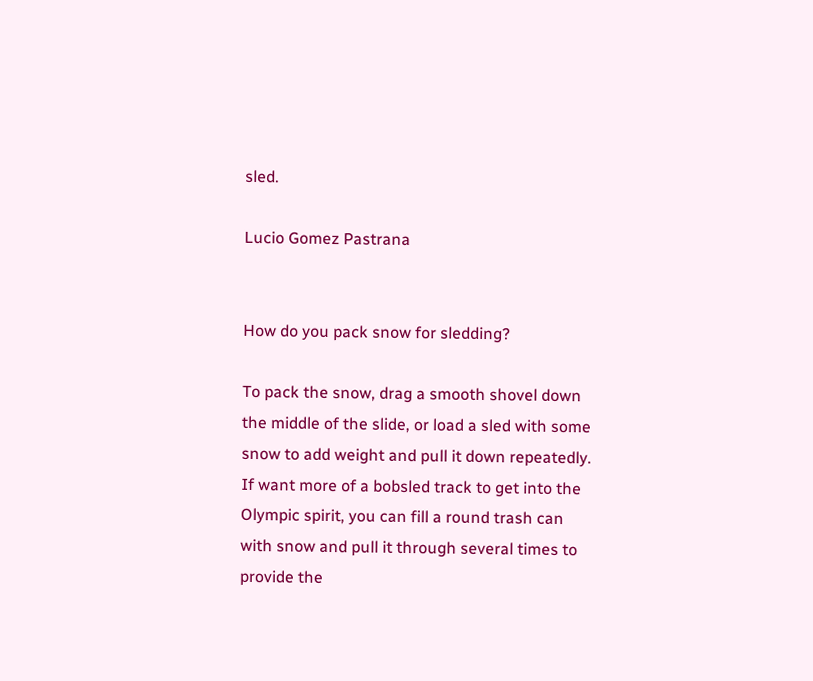sled.

Lucio Gomez Pastrana


How do you pack snow for sledding?

To pack the snow, drag a smooth shovel down the middle of the slide, or load a sled with some snow to add weight and pull it down repeatedly. If want more of a bobsled track to get into the Olympic spirit, you can fill a round trash can with snow and pull it through several times to provide the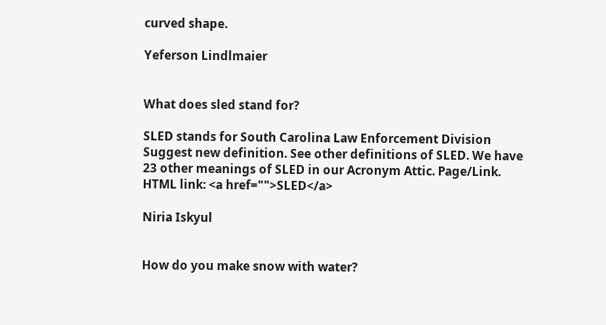curved shape.

Yeferson Lindlmaier


What does sled stand for?

SLED stands for South Carolina Law Enforcement Division
Suggest new definition. See other definitions of SLED. We have 23 other meanings of SLED in our Acronym Attic. Page/Link. HTML link: <a href="">SLED</a>

Niria Iskyul


How do you make snow with water?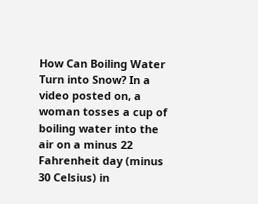How Can Boiling Water Turn into Snow? In a video posted on, a woman tosses a cup of boiling water into the air on a minus 22 Fahrenheit day (minus 30 Celsius) in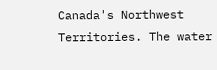Canada's Northwest Territories. The water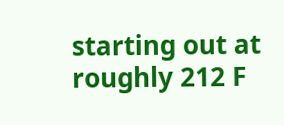starting out at roughly 212 F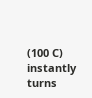(100 C) instantly turns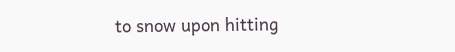to snow upon hitting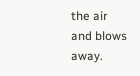the air and blows away.